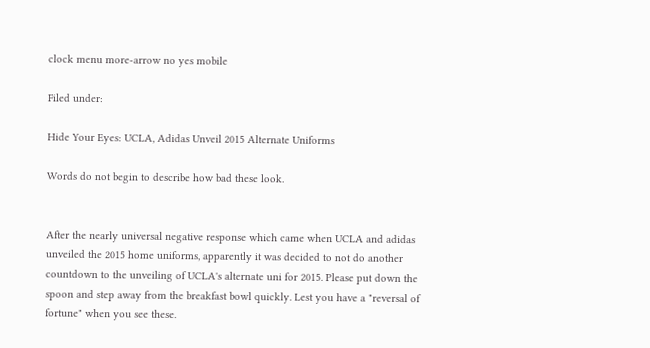clock menu more-arrow no yes mobile

Filed under:

Hide Your Eyes: UCLA, Adidas Unveil 2015 Alternate Uniforms

Words do not begin to describe how bad these look.


After the nearly universal negative response which came when UCLA and adidas unveiled the 2015 home uniforms, apparently it was decided to not do another countdown to the unveiling of UCLA's alternate uni for 2015. Please put down the spoon and step away from the breakfast bowl quickly. Lest you have a "reversal of fortune" when you see these.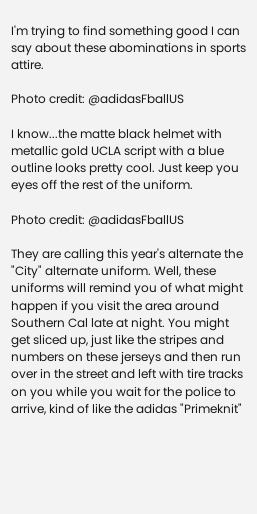I'm trying to find something good I can say about these abominations in sports attire.

Photo credit: @adidasFballUS

I know...the matte black helmet with metallic gold UCLA script with a blue outline looks pretty cool. Just keep you eyes off the rest of the uniform.

Photo credit: @adidasFballUS

They are calling this year's alternate the "City" alternate uniform. Well, these uniforms will remind you of what might happen if you visit the area around Southern Cal late at night. You might get sliced up, just like the stripes and numbers on these jerseys and then run over in the street and left with tire tracks on you while you wait for the police to arrive, kind of like the adidas "Primeknit"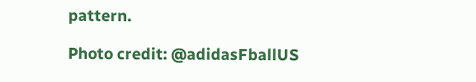pattern.

Photo credit: @adidasFballUS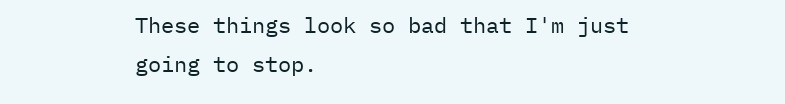These things look so bad that I'm just going to stop.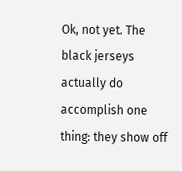Ok, not yet. The black jerseys actually do accomplish one thing: they show off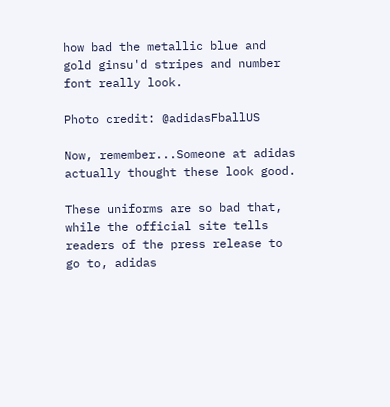how bad the metallic blue and gold ginsu'd stripes and number font really look.

Photo credit: @adidasFballUS

Now, remember...Someone at adidas actually thought these look good.

These uniforms are so bad that, while the official site tells readers of the press release to go to, adidas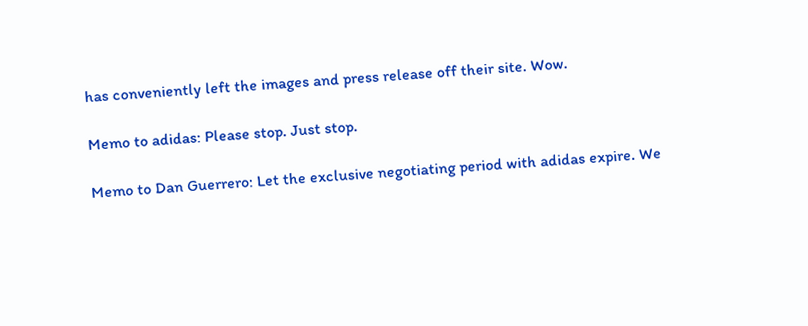has conveniently left the images and press release off their site. Wow.

Memo to adidas: Please stop. Just stop.

Memo to Dan Guerrero: Let the exclusive negotiating period with adidas expire. We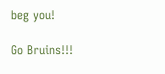beg you!

Go Bruins!!!